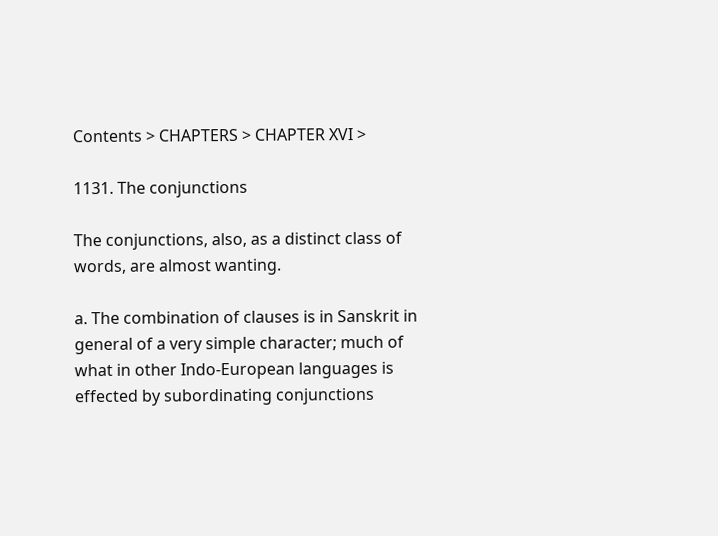Contents > CHAPTERS > CHAPTER XVI >

1131. The conjunctions

The conjunctions, also, as a distinct class of words, are almost wanting.

a. The combination of clauses is in Sanskrit in general of a very simple character; much of what in other Indo-European languages is effected by subordinating conjunctions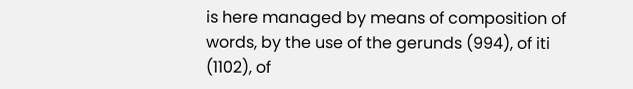is here managed by means of composition of words, by the use of the gerunds (994), of iti (1102), of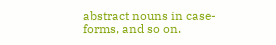abstract nouns in case-forms, and so on.